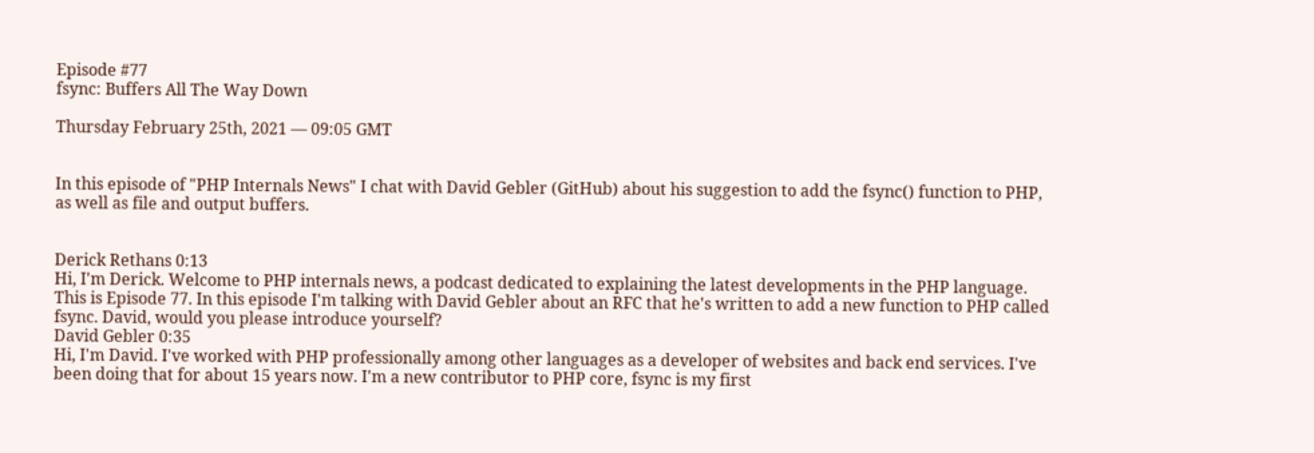Episode #77
fsync: Buffers All The Way Down

Thursday February 25th, 2021 — 09:05 GMT


In this episode of "PHP Internals News" I chat with David Gebler (GitHub) about his suggestion to add the fsync() function to PHP, as well as file and output buffers.


Derick Rethans 0:13
Hi, I'm Derick. Welcome to PHP internals news, a podcast dedicated to explaining the latest developments in the PHP language. This is Episode 77. In this episode I'm talking with David Gebler about an RFC that he's written to add a new function to PHP called fsync. David, would you please introduce yourself?
David Gebler 0:35
Hi, I'm David. I've worked with PHP professionally among other languages as a developer of websites and back end services. I've been doing that for about 15 years now. I'm a new contributor to PHP core, fsync is my first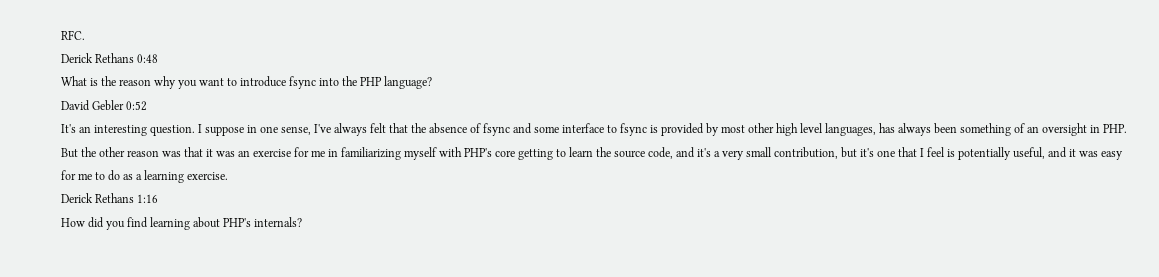RFC.
Derick Rethans 0:48
What is the reason why you want to introduce fsync into the PHP language?
David Gebler 0:52
It's an interesting question. I suppose in one sense, I've always felt that the absence of fsync and some interface to fsync is provided by most other high level languages, has always been something of an oversight in PHP. But the other reason was that it was an exercise for me in familiarizing myself with PHP's core getting to learn the source code, and it's a very small contribution, but it's one that I feel is potentially useful, and it was easy for me to do as a learning exercise.
Derick Rethans 1:16
How did you find learning about PHP's internals?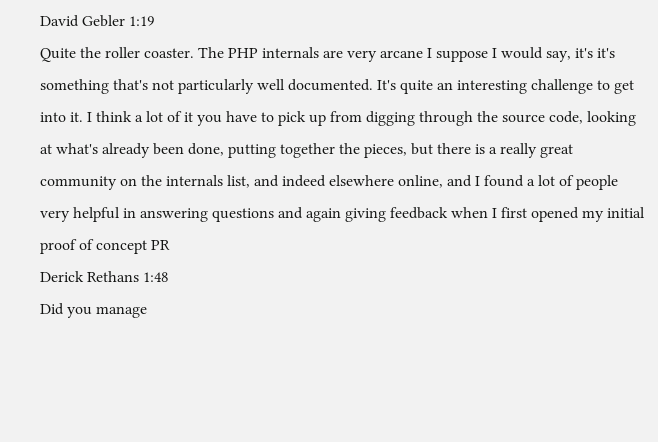David Gebler 1:19
Quite the roller coaster. The PHP internals are very arcane I suppose I would say, it's it's something that's not particularly well documented. It's quite an interesting challenge to get into it. I think a lot of it you have to pick up from digging through the source code, looking at what's already been done, putting together the pieces, but there is a really great community on the internals list, and indeed elsewhere online, and I found a lot of people very helpful in answering questions and again giving feedback when I first opened my initial proof of concept PR
Derick Rethans 1:48
Did you manage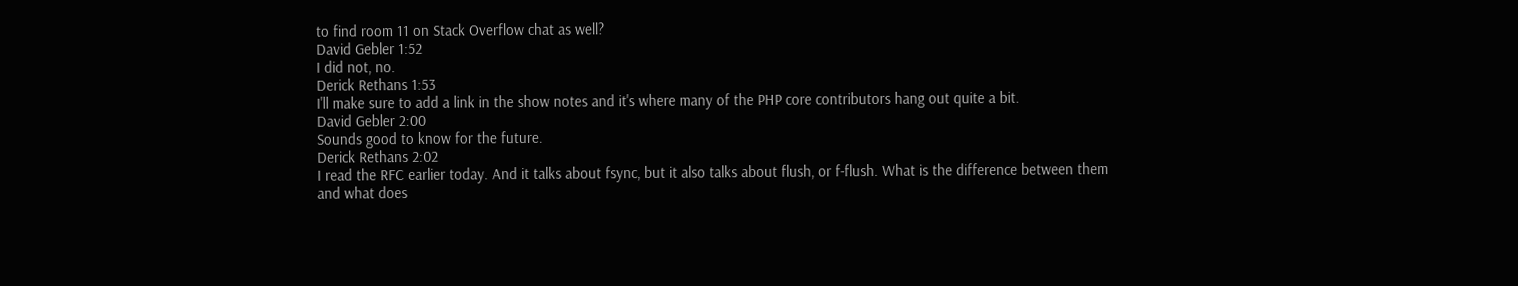to find room 11 on Stack Overflow chat as well?
David Gebler 1:52
I did not, no.
Derick Rethans 1:53
I'll make sure to add a link in the show notes and it's where many of the PHP core contributors hang out quite a bit.
David Gebler 2:00
Sounds good to know for the future.
Derick Rethans 2:02
I read the RFC earlier today. And it talks about fsync, but it also talks about flush, or f-flush. What is the difference between them and what does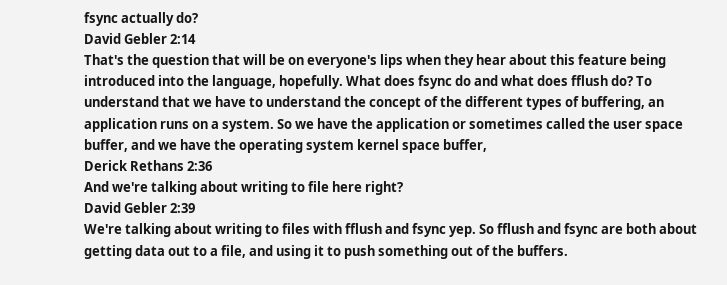fsync actually do?
David Gebler 2:14
That's the question that will be on everyone's lips when they hear about this feature being introduced into the language, hopefully. What does fsync do and what does fflush do? To understand that we have to understand the concept of the different types of buffering, an application runs on a system. So we have the application or sometimes called the user space buffer, and we have the operating system kernel space buffer,
Derick Rethans 2:36
And we're talking about writing to file here right?
David Gebler 2:39
We're talking about writing to files with fflush and fsync yep. So fflush and fsync are both about getting data out to a file, and using it to push something out of the buffers.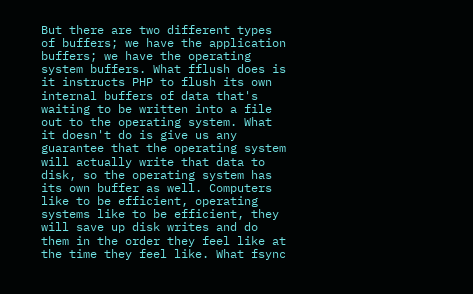But there are two different types of buffers; we have the application buffers; we have the operating system buffers. What fflush does is it instructs PHP to flush its own internal buffers of data that's waiting to be written into a file out to the operating system. What it doesn't do is give us any guarantee that the operating system will actually write that data to disk, so the operating system has its own buffer as well. Computers like to be efficient, operating systems like to be efficient, they will save up disk writes and do them in the order they feel like at the time they feel like. What fsync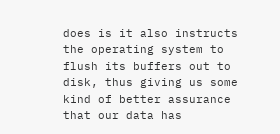does is it also instructs the operating system to flush its buffers out to disk, thus giving us some kind of better assurance that our data has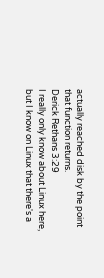actually reached disk by the point that function returns.
Derick Rethans 3:29
I really only know about Linux here, but I know on Linux that there's a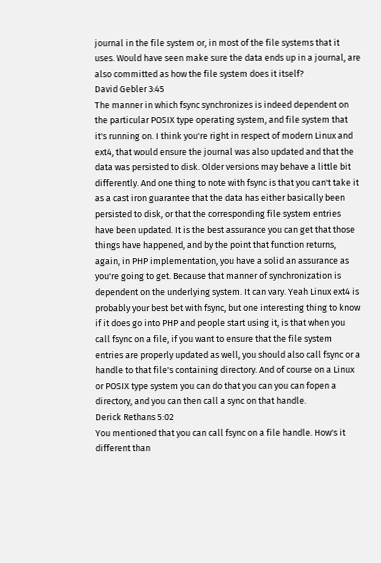journal in the file system or, in most of the file systems that it uses. Would have seen make sure the data ends up in a journal, are also committed as how the file system does it itself?
David Gebler 3:45
The manner in which fsync synchronizes is indeed dependent on the particular POSIX type operating system, and file system that it's running on. I think you're right in respect of modern Linux and ext4, that would ensure the journal was also updated and that the data was persisted to disk. Older versions may behave a little bit differently. And one thing to note with fsync is that you can't take it as a cast iron guarantee that the data has either basically been persisted to disk, or that the corresponding file system entries have been updated. It is the best assurance you can get that those things have happened, and by the point that function returns, again, in PHP implementation, you have a solid an assurance as you're going to get. Because that manner of synchronization is dependent on the underlying system. It can vary. Yeah Linux ext4 is probably your best bet with fsync, but one interesting thing to know if it does go into PHP and people start using it, is that when you call fsync on a file, if you want to ensure that the file system entries are properly updated as well, you should also call fsync or a handle to that file's containing directory. And of course on a Linux or POSIX type system you can do that you can you can fopen a directory, and you can then call a sync on that handle.
Derick Rethans 5:02
You mentioned that you can call fsync on a file handle. How's it different than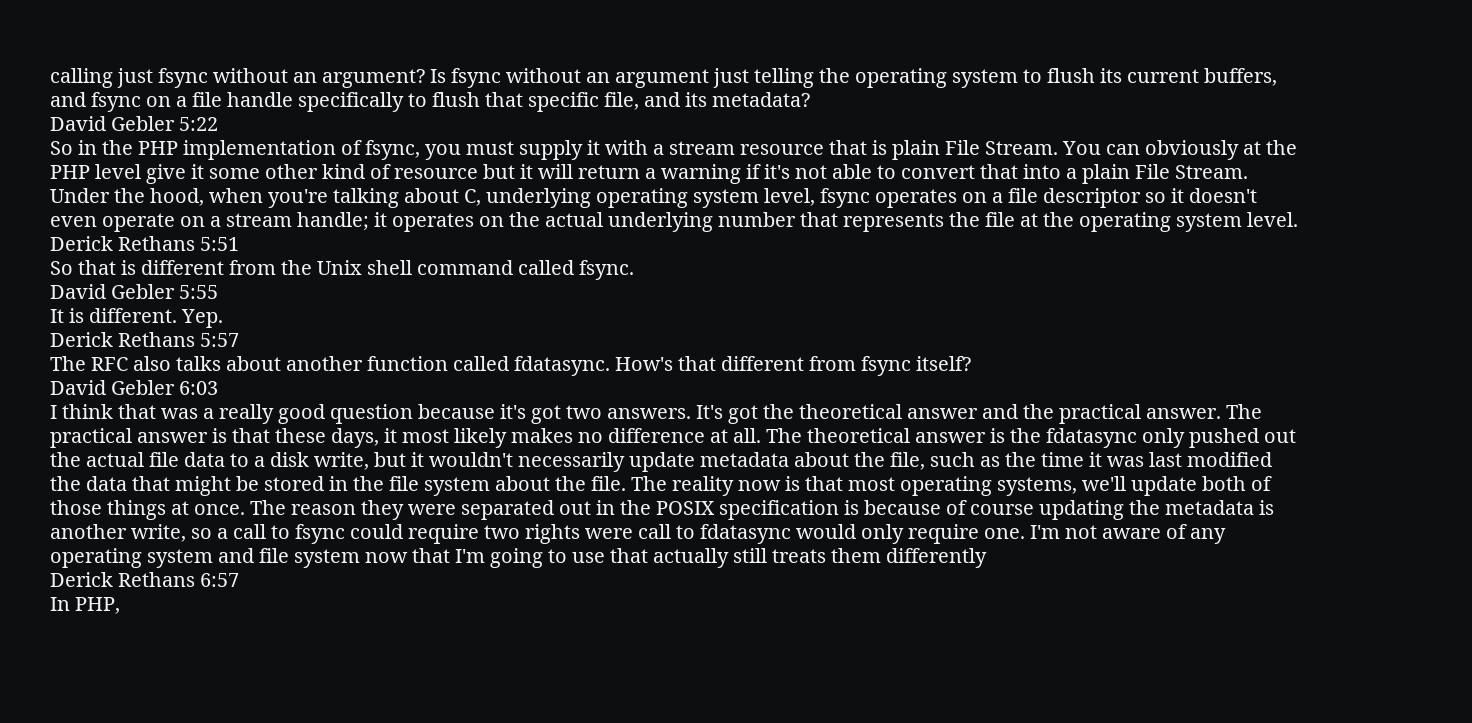calling just fsync without an argument? Is fsync without an argument just telling the operating system to flush its current buffers, and fsync on a file handle specifically to flush that specific file, and its metadata?
David Gebler 5:22
So in the PHP implementation of fsync, you must supply it with a stream resource that is plain File Stream. You can obviously at the PHP level give it some other kind of resource but it will return a warning if it's not able to convert that into a plain File Stream. Under the hood, when you're talking about C, underlying operating system level, fsync operates on a file descriptor so it doesn't even operate on a stream handle; it operates on the actual underlying number that represents the file at the operating system level.
Derick Rethans 5:51
So that is different from the Unix shell command called fsync.
David Gebler 5:55
It is different. Yep.
Derick Rethans 5:57
The RFC also talks about another function called fdatasync. How's that different from fsync itself?
David Gebler 6:03
I think that was a really good question because it's got two answers. It's got the theoretical answer and the practical answer. The practical answer is that these days, it most likely makes no difference at all. The theoretical answer is the fdatasync only pushed out the actual file data to a disk write, but it wouldn't necessarily update metadata about the file, such as the time it was last modified the data that might be stored in the file system about the file. The reality now is that most operating systems, we'll update both of those things at once. The reason they were separated out in the POSIX specification is because of course updating the metadata is another write, so a call to fsync could require two rights were call to fdatasync would only require one. I'm not aware of any operating system and file system now that I'm going to use that actually still treats them differently
Derick Rethans 6:57
In PHP,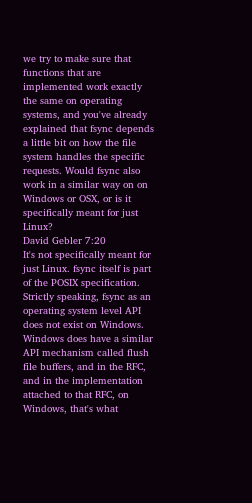we try to make sure that functions that are implemented work exactly the same on operating systems, and you've already explained that fsync depends a little bit on how the file system handles the specific requests. Would fsync also work in a similar way on on Windows or OSX, or is it specifically meant for just Linux?
David Gebler 7:20
It's not specifically meant for just Linux. fsync itself is part of the POSIX specification. Strictly speaking, fsync as an operating system level API does not exist on Windows. Windows does have a similar API mechanism called flush file buffers, and in the RFC, and in the implementation attached to that RFC, on Windows, that's what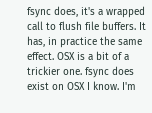fsync does, it's a wrapped call to flush file buffers. It has, in practice the same effect. OSX is a bit of a trickier one. fsync does exist on OSX I know. I'm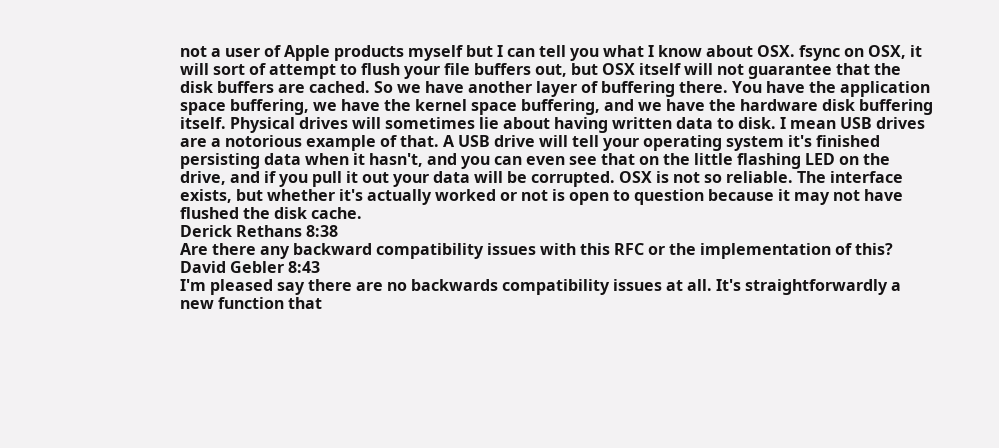not a user of Apple products myself but I can tell you what I know about OSX. fsync on OSX, it will sort of attempt to flush your file buffers out, but OSX itself will not guarantee that the disk buffers are cached. So we have another layer of buffering there. You have the application space buffering, we have the kernel space buffering, and we have the hardware disk buffering itself. Physical drives will sometimes lie about having written data to disk. I mean USB drives are a notorious example of that. A USB drive will tell your operating system it's finished persisting data when it hasn't, and you can even see that on the little flashing LED on the drive, and if you pull it out your data will be corrupted. OSX is not so reliable. The interface exists, but whether it's actually worked or not is open to question because it may not have flushed the disk cache.
Derick Rethans 8:38
Are there any backward compatibility issues with this RFC or the implementation of this?
David Gebler 8:43
I'm pleased say there are no backwards compatibility issues at all. It's straightforwardly a new function that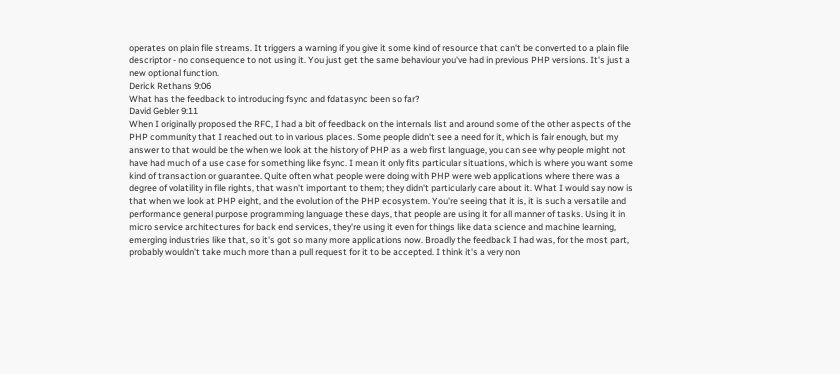operates on plain file streams. It triggers a warning if you give it some kind of resource that can't be converted to a plain file descriptor - no consequence to not using it. You just get the same behaviour you've had in previous PHP versions. It's just a new optional function.
Derick Rethans 9:06
What has the feedback to introducing fsync and fdatasync been so far?
David Gebler 9:11
When I originally proposed the RFC, I had a bit of feedback on the internals list and around some of the other aspects of the PHP community that I reached out to in various places. Some people didn't see a need for it, which is fair enough, but my answer to that would be the when we look at the history of PHP as a web first language, you can see why people might not have had much of a use case for something like fsync. I mean it only fits particular situations, which is where you want some kind of transaction or guarantee. Quite often what people were doing with PHP were web applications where there was a degree of volatility in file rights, that wasn't important to them; they didn't particularly care about it. What I would say now is that when we look at PHP eight, and the evolution of the PHP ecosystem. You're seeing that it is, it is such a versatile and performance general purpose programming language these days, that people are using it for all manner of tasks. Using it in micro service architectures for back end services, they're using it even for things like data science and machine learning, emerging industries like that, so it's got so many more applications now. Broadly the feedback I had was, for the most part, probably wouldn't take much more than a pull request for it to be accepted. I think it's a very non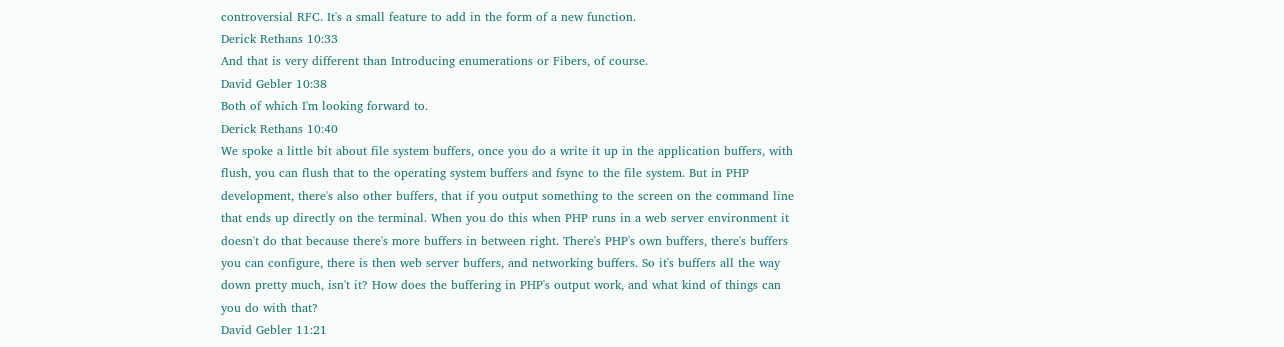controversial RFC. It's a small feature to add in the form of a new function.
Derick Rethans 10:33
And that is very different than Introducing enumerations or Fibers, of course.
David Gebler 10:38
Both of which I'm looking forward to.
Derick Rethans 10:40
We spoke a little bit about file system buffers, once you do a write it up in the application buffers, with flush, you can flush that to the operating system buffers and fsync to the file system. But in PHP development, there's also other buffers, that if you output something to the screen on the command line that ends up directly on the terminal. When you do this when PHP runs in a web server environment it doesn't do that because there's more buffers in between right. There's PHP's own buffers, there's buffers you can configure, there is then web server buffers, and networking buffers. So it's buffers all the way down pretty much, isn't it? How does the buffering in PHP's output work, and what kind of things can you do with that?
David Gebler 11:21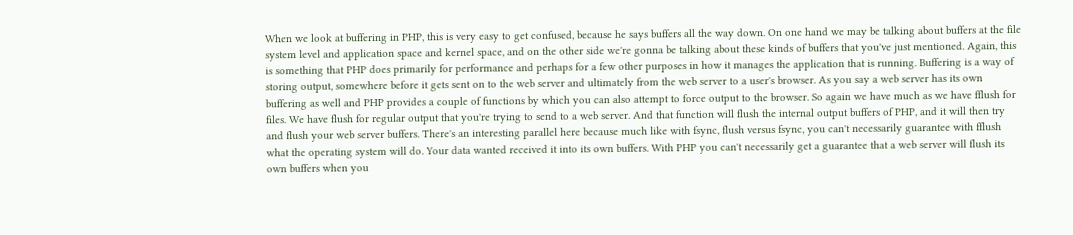When we look at buffering in PHP, this is very easy to get confused, because he says buffers all the way down. On one hand we may be talking about buffers at the file system level and application space and kernel space, and on the other side we're gonna be talking about these kinds of buffers that you've just mentioned. Again, this is something that PHP does primarily for performance and perhaps for a few other purposes in how it manages the application that is running. Buffering is a way of storing output, somewhere before it gets sent on to the web server and ultimately from the web server to a user's browser. As you say a web server has its own buffering as well and PHP provides a couple of functions by which you can also attempt to force output to the browser. So again we have much as we have fflush for files. We have flush for regular output that you're trying to send to a web server. And that function will flush the internal output buffers of PHP, and it will then try and flush your web server buffers. There's an interesting parallel here because much like with fsync, flush versus fsync, you can't necessarily guarantee with fflush what the operating system will do. Your data wanted received it into its own buffers. With PHP you can't necessarily get a guarantee that a web server will flush its own buffers when you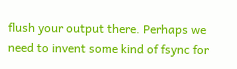flush your output there. Perhaps we need to invent some kind of fsync for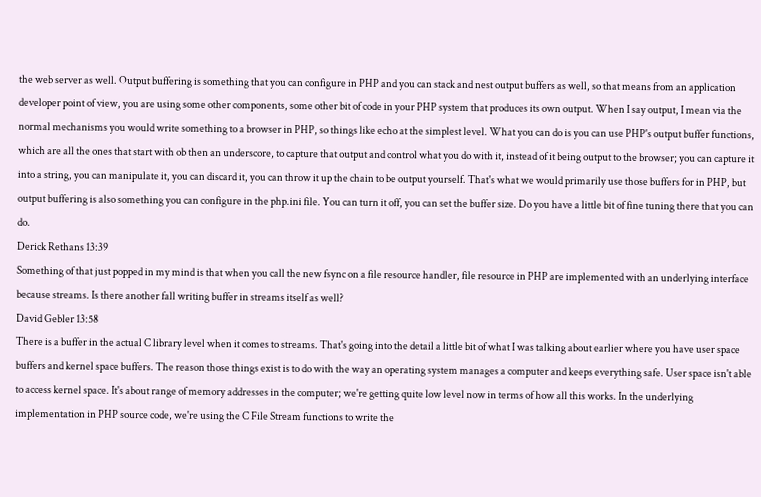the web server as well. Output buffering is something that you can configure in PHP and you can stack and nest output buffers as well, so that means from an application developer point of view, you are using some other components, some other bit of code in your PHP system that produces its own output. When I say output, I mean via the normal mechanisms you would write something to a browser in PHP, so things like echo at the simplest level. What you can do is you can use PHP's output buffer functions, which are all the ones that start with ob then an underscore, to capture that output and control what you do with it, instead of it being output to the browser; you can capture it into a string, you can manipulate it, you can discard it, you can throw it up the chain to be output yourself. That's what we would primarily use those buffers for in PHP, but output buffering is also something you can configure in the php.ini file. You can turn it off, you can set the buffer size. Do you have a little bit of fine tuning there that you can do.
Derick Rethans 13:39
Something of that just popped in my mind is that when you call the new fsync on a file resource handler, file resource in PHP are implemented with an underlying interface because streams. Is there another fall writing buffer in streams itself as well?
David Gebler 13:58
There is a buffer in the actual C library level when it comes to streams. That's going into the detail a little bit of what I was talking about earlier where you have user space buffers and kernel space buffers. The reason those things exist is to do with the way an operating system manages a computer and keeps everything safe. User space isn't able to access kernel space. It's about range of memory addresses in the computer; we're getting quite low level now in terms of how all this works. In the underlying implementation in PHP source code, we're using the C File Stream functions to write the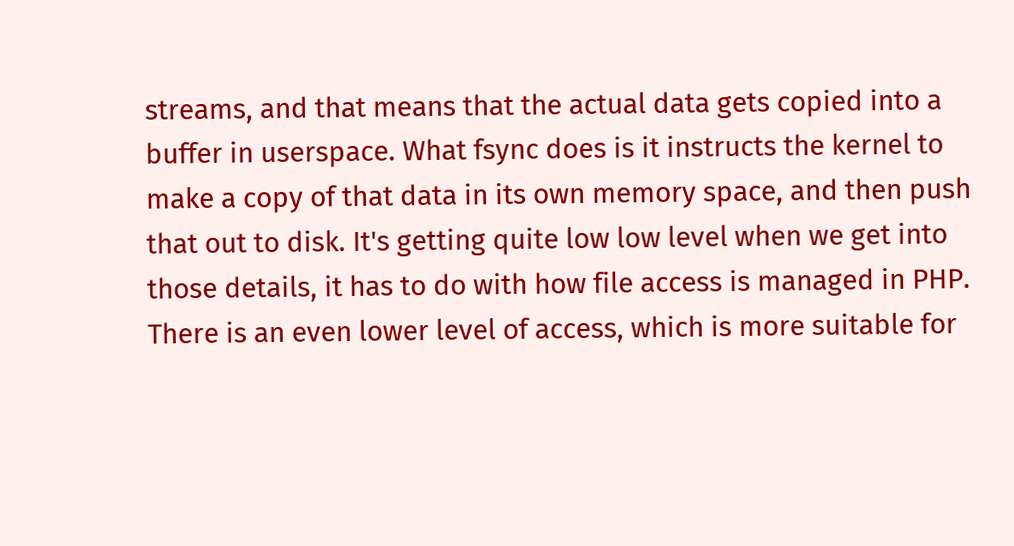streams, and that means that the actual data gets copied into a buffer in userspace. What fsync does is it instructs the kernel to make a copy of that data in its own memory space, and then push that out to disk. It's getting quite low low level when we get into those details, it has to do with how file access is managed in PHP. There is an even lower level of access, which is more suitable for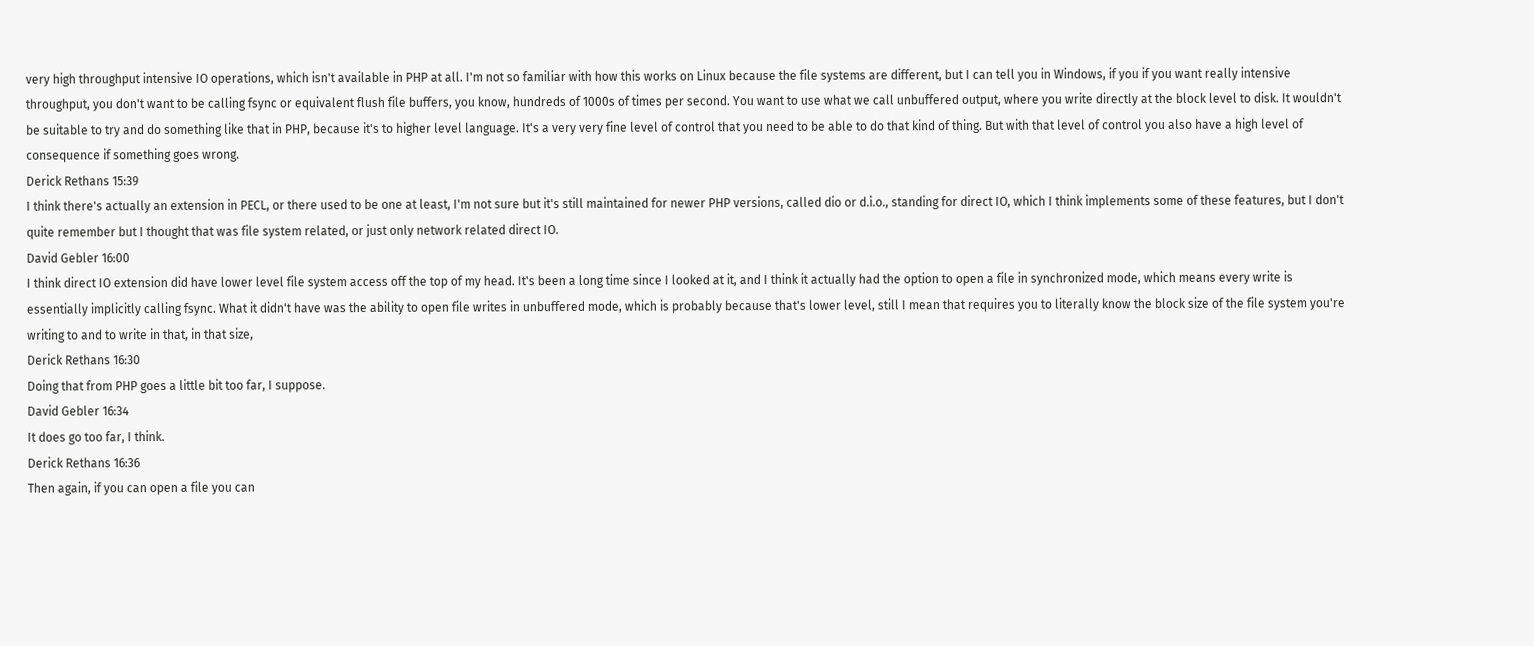very high throughput intensive IO operations, which isn't available in PHP at all. I'm not so familiar with how this works on Linux because the file systems are different, but I can tell you in Windows, if you if you want really intensive throughput, you don't want to be calling fsync or equivalent flush file buffers, you know, hundreds of 1000s of times per second. You want to use what we call unbuffered output, where you write directly at the block level to disk. It wouldn't be suitable to try and do something like that in PHP, because it's to higher level language. It's a very very fine level of control that you need to be able to do that kind of thing. But with that level of control you also have a high level of consequence if something goes wrong.
Derick Rethans 15:39
I think there's actually an extension in PECL, or there used to be one at least, I'm not sure but it's still maintained for newer PHP versions, called dio or d.i.o., standing for direct IO, which I think implements some of these features, but I don't quite remember but I thought that was file system related, or just only network related direct IO.
David Gebler 16:00
I think direct IO extension did have lower level file system access off the top of my head. It's been a long time since I looked at it, and I think it actually had the option to open a file in synchronized mode, which means every write is essentially implicitly calling fsync. What it didn't have was the ability to open file writes in unbuffered mode, which is probably because that's lower level, still I mean that requires you to literally know the block size of the file system you're writing to and to write in that, in that size,
Derick Rethans 16:30
Doing that from PHP goes a little bit too far, I suppose.
David Gebler 16:34
It does go too far, I think.
Derick Rethans 16:36
Then again, if you can open a file you can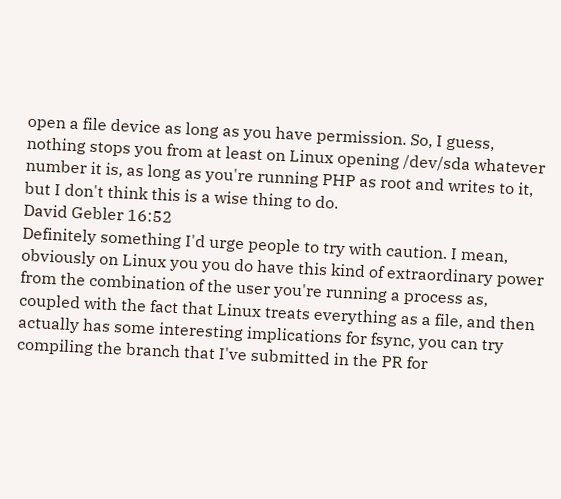open a file device as long as you have permission. So, I guess, nothing stops you from at least on Linux opening /dev/sda whatever number it is, as long as you're running PHP as root and writes to it, but I don't think this is a wise thing to do.
David Gebler 16:52
Definitely something I'd urge people to try with caution. I mean, obviously on Linux you you do have this kind of extraordinary power from the combination of the user you're running a process as, coupled with the fact that Linux treats everything as a file, and then actually has some interesting implications for fsync, you can try compiling the branch that I've submitted in the PR for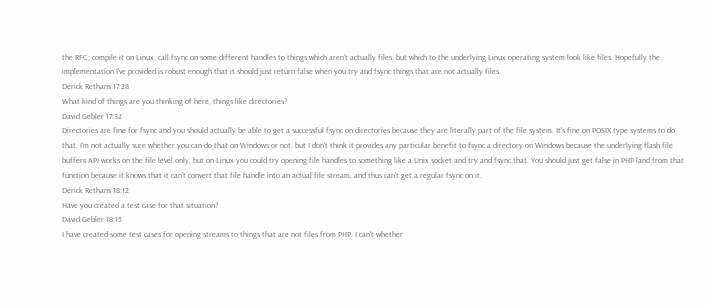the RFC; compile it on Linux, call fsync on some different handles to things which aren't actually files, but which to the underlying Linux operating system look like files. Hopefully the implementation I've provided is robust enough that it should just return false when you try and fsync things that are not actually files.
Derick Rethans 17:28
What kind of things are you thinking of here, things like directories?
David Gebler 17:32
Directories are fine for fsync and you should actually be able to get a successful fsync on directories because they are literally part of the file system. It's fine on POSIX type systems to do that. I'm not actually sure whether you can do that on Windows or not, but I don't think it provides any particular benefit to fsync a directory on Windows because the underlying flash file buffers API works on the file level only, but on Linux you could try opening file handles to something like a Unix socket and try and fsync that. You should just get false in PHP land from that function because it knows that it can't convert that file handle into an actual file stream, and thus can't get a regular fsync on it.
Derick Rethans 18:12
Have you created a test case for that situation?
David Gebler 18:15
I have created some test cases for opening streams to things that are not files from PHP. I can't whether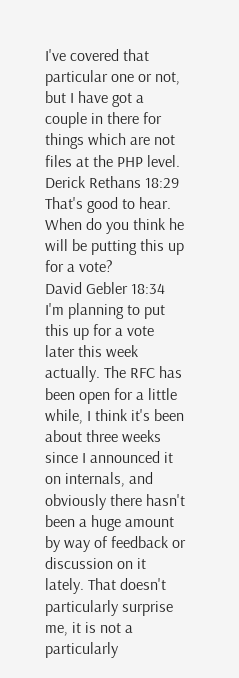I've covered that particular one or not, but I have got a couple in there for things which are not files at the PHP level.
Derick Rethans 18:29
That's good to hear. When do you think he will be putting this up for a vote?
David Gebler 18:34
I'm planning to put this up for a vote later this week actually. The RFC has been open for a little while, I think it's been about three weeks since I announced it on internals, and obviously there hasn't been a huge amount by way of feedback or discussion on it lately. That doesn't particularly surprise me, it is not a particularly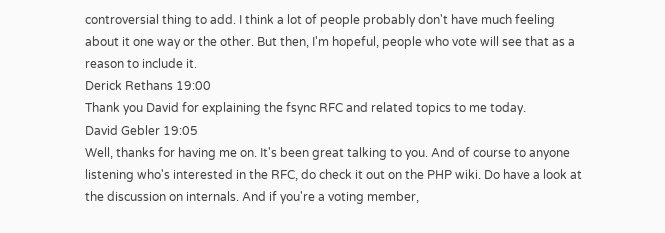controversial thing to add. I think a lot of people probably don't have much feeling about it one way or the other. But then, I'm hopeful, people who vote will see that as a reason to include it.
Derick Rethans 19:00
Thank you David for explaining the fsync RFC and related topics to me today.
David Gebler 19:05
Well, thanks for having me on. It's been great talking to you. And of course to anyone listening who's interested in the RFC, do check it out on the PHP wiki. Do have a look at the discussion on internals. And if you're a voting member,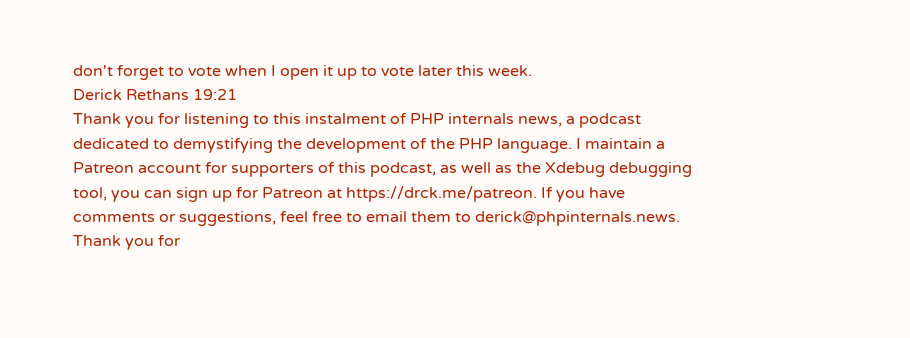don't forget to vote when I open it up to vote later this week.
Derick Rethans 19:21
Thank you for listening to this instalment of PHP internals news, a podcast dedicated to demystifying the development of the PHP language. I maintain a Patreon account for supporters of this podcast, as well as the Xdebug debugging tool, you can sign up for Patreon at https://drck.me/patreon. If you have comments or suggestions, feel free to email them to derick@phpinternals.news. Thank you for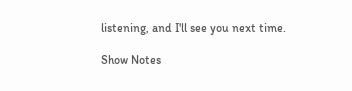listening, and I'll see you next time.

Show Notes